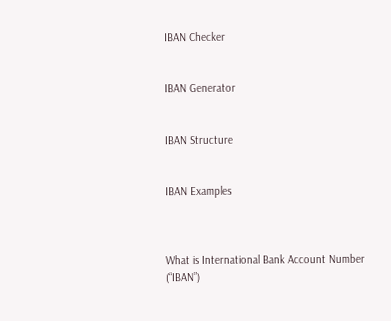IBAN Checker


IBAN Generator


IBAN Structure


IBAN Examples



What is International Bank Account Number (“IBAN”)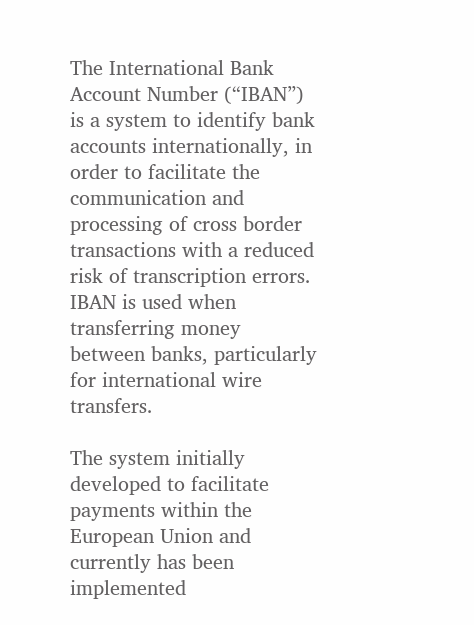The International Bank Account Number (“IBAN”) is a system to identify bank accounts internationally, in order to facilitate the communication and processing of cross border transactions with a reduced risk of transcription errors. IBAN is used when transferring money between banks, particularly for international wire transfers.

The system initially developed to facilitate payments within the European Union and currently has been implemented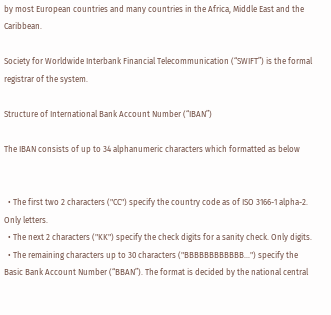by most European countries and many countries in the Africa, Middle East and the Caribbean.

Society for Worldwide Interbank Financial Telecommunication (“SWIFT”) is the formal registrar of the system.

Structure of International Bank Account Number (“IBAN”)

The IBAN consists of up to 34 alphanumeric characters which formatted as below


  • The first two 2 characters ("CC") specify the country code as of ISO 3166-1 alpha-2. Only letters.
  • The next 2 characters ("KK") specify the check digits for a sanity check. Only digits.
  • The remaining characters up to 30 characters ("BBBBBBBBBBBB...") specify the Basic Bank Account Number (“BBAN”). The format is decided by the national central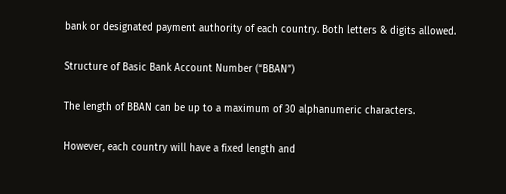bank or designated payment authority of each country. Both letters & digits allowed.

Structure of Basic Bank Account Number (“BBAN”)

The length of BBAN can be up to a maximum of 30 alphanumeric characters.

However, each country will have a fixed length and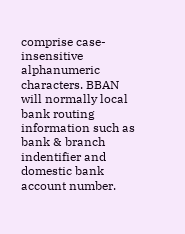comprise case-insensitive alphanumeric characters. BBAN will normally local bank routing information such as bank & branch indentifier and domestic bank account number.